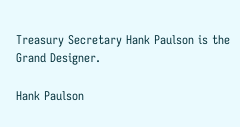Treasury Secretary Hank Paulson is the Grand Designer.

Hank Paulson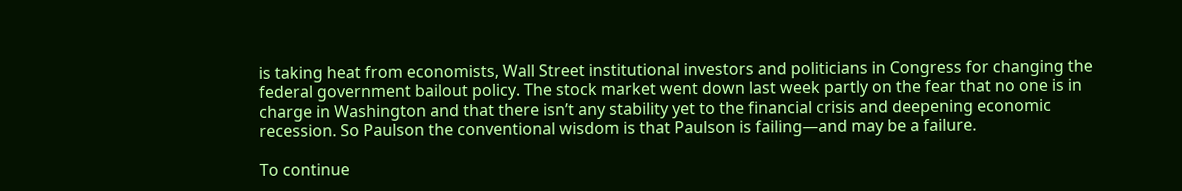is taking heat from economists, Wall Street institutional investors and politicians in Congress for changing the federal government bailout policy. The stock market went down last week partly on the fear that no one is in charge in Washington and that there isn’t any stability yet to the financial crisis and deepening economic recession. So Paulson the conventional wisdom is that Paulson is failing—and may be a failure.

To continue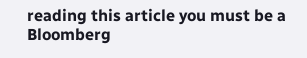reading this article you must be a Bloomberg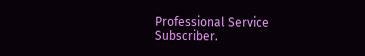Professional Service Subscriber.